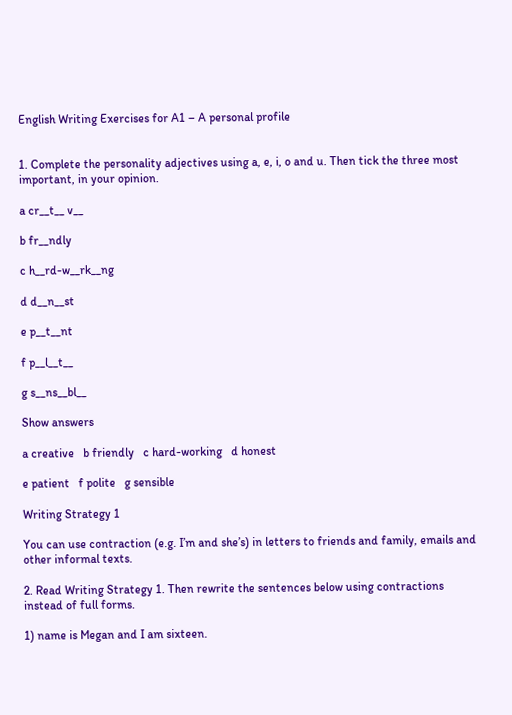English Writing Exercises for A1 – A personal profile


1. Complete the personality adjectives using a, e, i, o and u. Then tick the three most important, in your opinion.

a cr__t__ v__

b fr__ndly

c h__rd-w__rk__ng

d d__n__st

e p__t__nt

f p__l__t__

g s__ns__bl__

Show answers

a creative   b friendly   c hard-working   d honest

e patient   f polite   g sensible

Writing Strategy 1

You can use contraction (e.g. I’m and she’s) in letters to friends and family, emails and other informal texts.

2. Read Writing Strategy 1. Then rewrite the sentences below using contractions instead of full forms.

1) name is Megan and I am sixteen.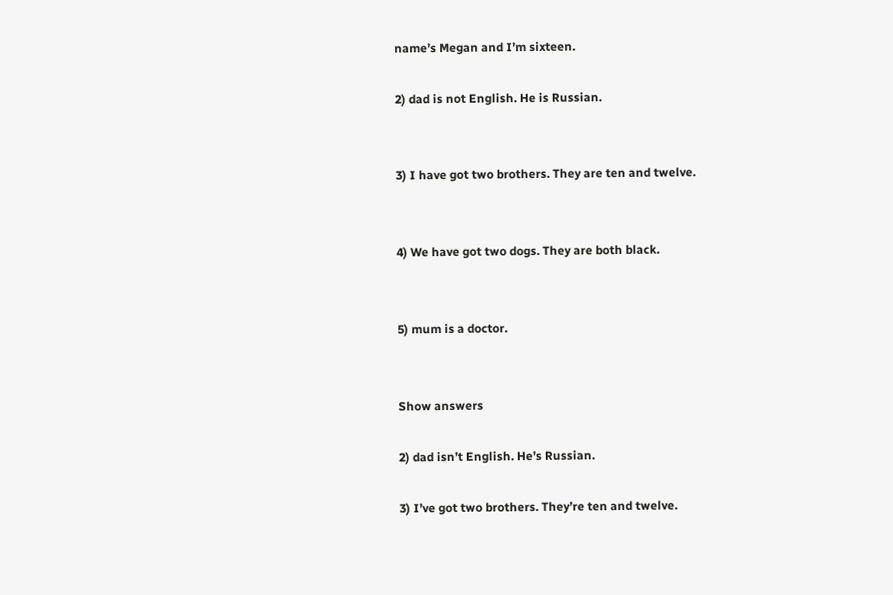name’s Megan and I’m sixteen.

2) dad is not English. He is Russian.


3) I have got two brothers. They are ten and twelve.


4) We have got two dogs. They are both black.


5) mum is a doctor.


Show answers

2) dad isn’t English. He’s Russian.

3) I’ve got two brothers. They’re ten and twelve.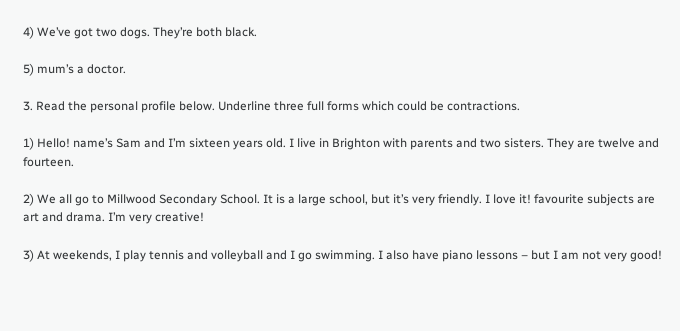4) We’ve got two dogs. They’re both black.

5) mum’s a doctor.

3. Read the personal profile below. Underline three full forms which could be contractions.

1) Hello! name’s Sam and I’m sixteen years old. I live in Brighton with parents and two sisters. They are twelve and fourteen.

2) We all go to Millwood Secondary School. It is a large school, but it’s very friendly. I love it! favourite subjects are art and drama. I’m very creative!

3) At weekends, I play tennis and volleyball and I go swimming. I also have piano lessons – but I am not very good!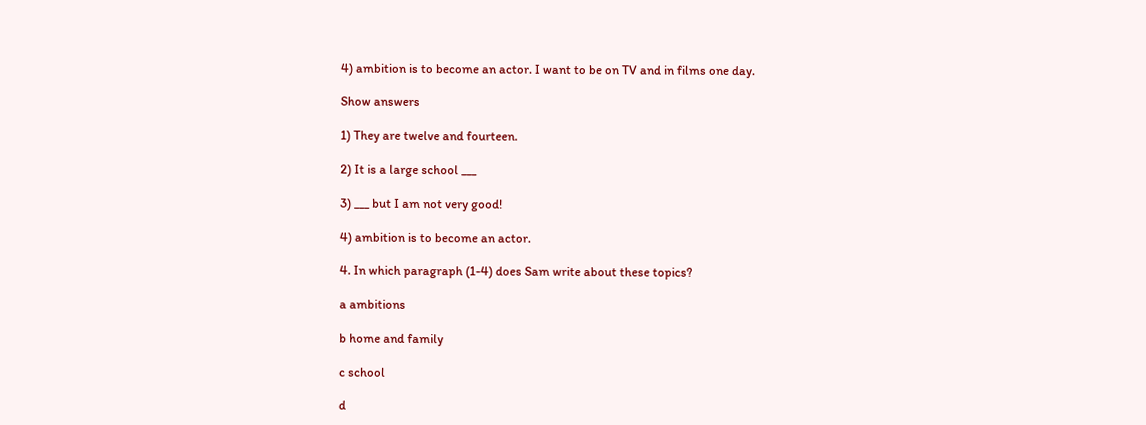4) ambition is to become an actor. I want to be on TV and in films one day.

Show answers

1) They are twelve and fourteen.

2) It is a large school ___

3) ___ but I am not very good!

4) ambition is to become an actor.

4. In which paragraph (1-4) does Sam write about these topics?

a ambitions

b home and family

c school

d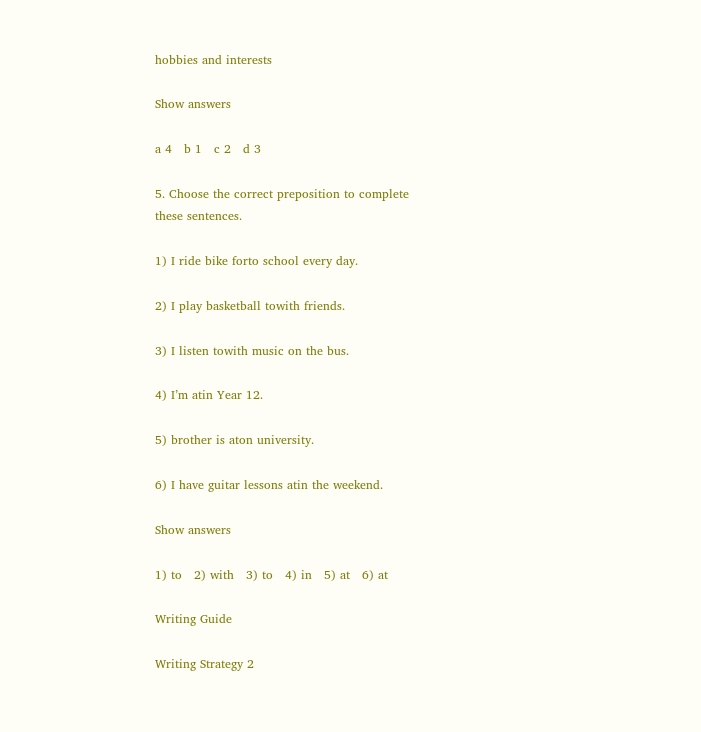hobbies and interests

Show answers

a 4   b 1   c 2   d 3

5. Choose the correct preposition to complete these sentences.

1) I ride bike forto school every day.

2) I play basketball towith friends.

3) I listen towith music on the bus.

4) I’m atin Year 12.

5) brother is aton university.

6) I have guitar lessons atin the weekend.

Show answers

1) to   2) with   3) to   4) in   5) at   6) at

Writing Guide

Writing Strategy 2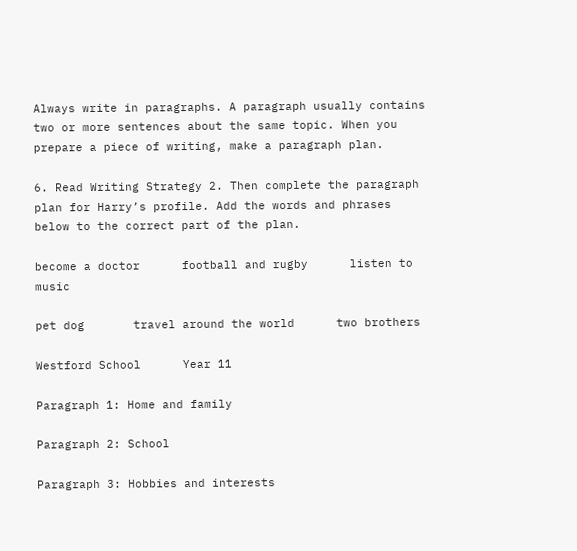Always write in paragraphs. A paragraph usually contains two or more sentences about the same topic. When you prepare a piece of writing, make a paragraph plan.

6. Read Writing Strategy 2. Then complete the paragraph plan for Harry’s profile. Add the words and phrases below to the correct part of the plan.

become a doctor      football and rugby      listen to music

pet dog       travel around the world      two brothers

Westford School      Year 11

Paragraph 1: Home and family

Paragraph 2: School

Paragraph 3: Hobbies and interests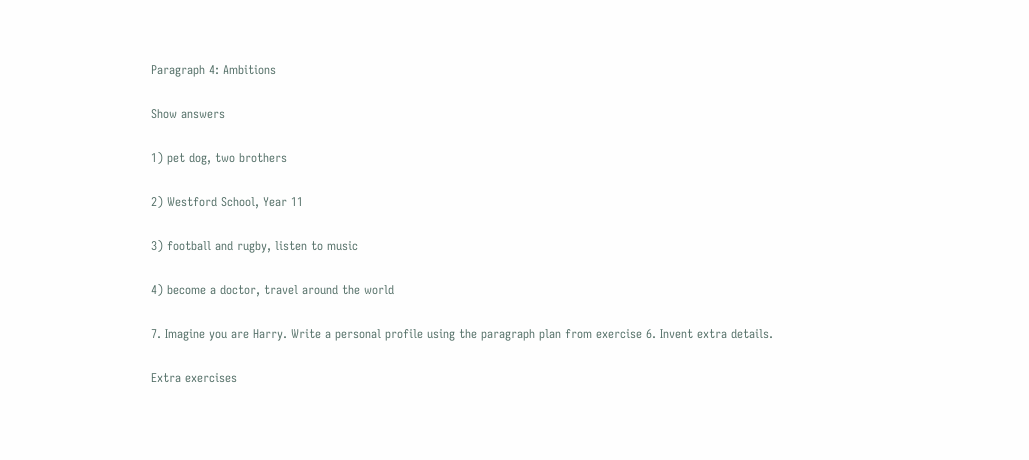Paragraph 4: Ambitions

Show answers

1) pet dog, two brothers

2) Westford School, Year 11

3) football and rugby, listen to music

4) become a doctor, travel around the world

7. Imagine you are Harry. Write a personal profile using the paragraph plan from exercise 6. Invent extra details.

Extra exercises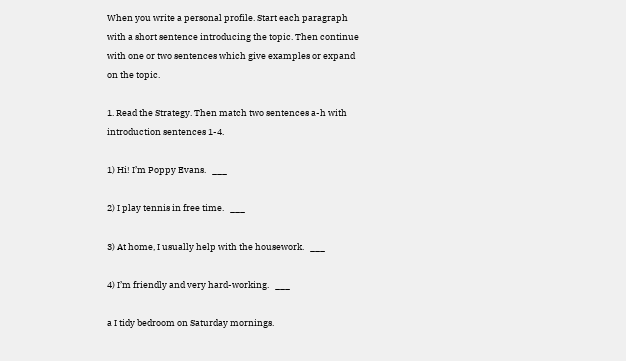When you write a personal profile. Start each paragraph with a short sentence introducing the topic. Then continue with one or two sentences which give examples or expand on the topic.

1. Read the Strategy. Then match two sentences a-h with introduction sentences 1-4.

1) Hi! I’m Poppy Evans.   ___

2) I play tennis in free time.   ___

3) At home, I usually help with the housework.   ___

4) I’m friendly and very hard-working.   ___

a I tidy bedroom on Saturday mornings.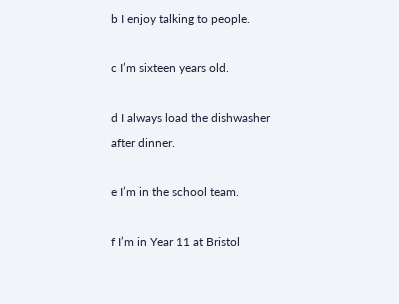b I enjoy talking to people.

c I’m sixteen years old.

d I always load the dishwasher after dinner.

e I’m in the school team.

f I’m in Year 11 at Bristol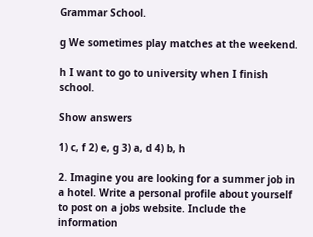Grammar School.

g We sometimes play matches at the weekend.

h I want to go to university when I finish school.

Show answers

1) c, f 2) e, g 3) a, d 4) b, h

2. Imagine you are looking for a summer job in a hotel. Write a personal profile about yourself to post on a jobs website. Include the information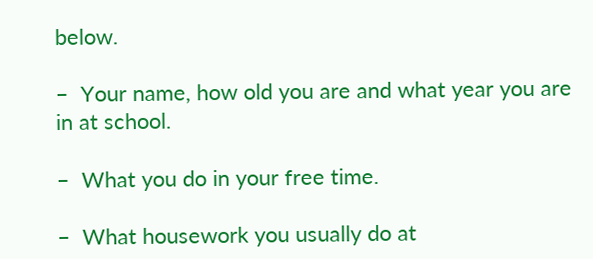below.

–  Your name, how old you are and what year you are in at school.

–  What you do in your free time.

–  What housework you usually do at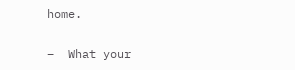home.

–  What your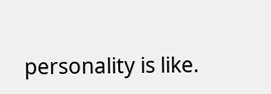personality is like.